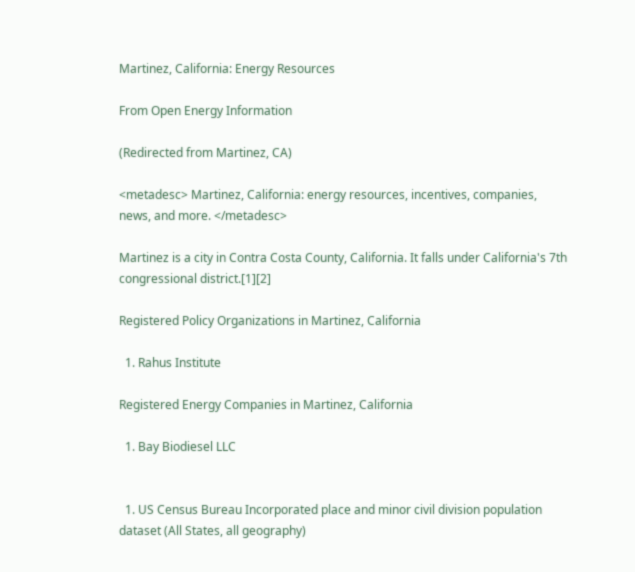Martinez, California: Energy Resources

From Open Energy Information

(Redirected from Martinez, CA)

<metadesc> Martinez, California: energy resources, incentives, companies, news, and more. </metadesc>

Martinez is a city in Contra Costa County, California. It falls under California's 7th congressional district.[1][2]

Registered Policy Organizations in Martinez, California

  1. Rahus Institute

Registered Energy Companies in Martinez, California

  1. Bay Biodiesel LLC


  1. US Census Bureau Incorporated place and minor civil division population dataset (All States, all geography)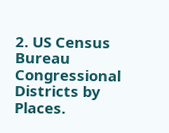2. US Census Bureau Congressional Districts by Places.